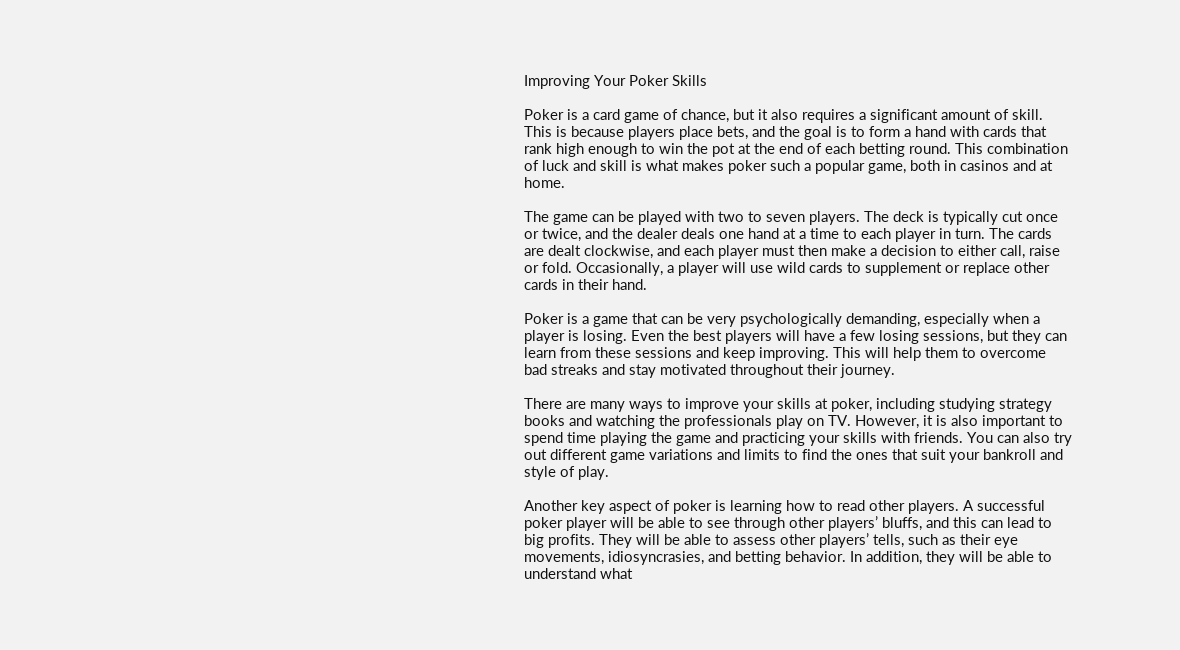Improving Your Poker Skills

Poker is a card game of chance, but it also requires a significant amount of skill. This is because players place bets, and the goal is to form a hand with cards that rank high enough to win the pot at the end of each betting round. This combination of luck and skill is what makes poker such a popular game, both in casinos and at home.

The game can be played with two to seven players. The deck is typically cut once or twice, and the dealer deals one hand at a time to each player in turn. The cards are dealt clockwise, and each player must then make a decision to either call, raise or fold. Occasionally, a player will use wild cards to supplement or replace other cards in their hand.

Poker is a game that can be very psychologically demanding, especially when a player is losing. Even the best players will have a few losing sessions, but they can learn from these sessions and keep improving. This will help them to overcome bad streaks and stay motivated throughout their journey.

There are many ways to improve your skills at poker, including studying strategy books and watching the professionals play on TV. However, it is also important to spend time playing the game and practicing your skills with friends. You can also try out different game variations and limits to find the ones that suit your bankroll and style of play.

Another key aspect of poker is learning how to read other players. A successful poker player will be able to see through other players’ bluffs, and this can lead to big profits. They will be able to assess other players’ tells, such as their eye movements, idiosyncrasies, and betting behavior. In addition, they will be able to understand what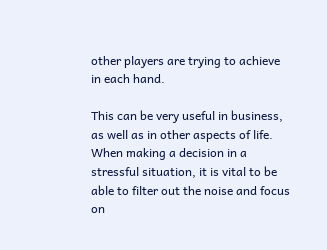other players are trying to achieve in each hand.

This can be very useful in business, as well as in other aspects of life. When making a decision in a stressful situation, it is vital to be able to filter out the noise and focus on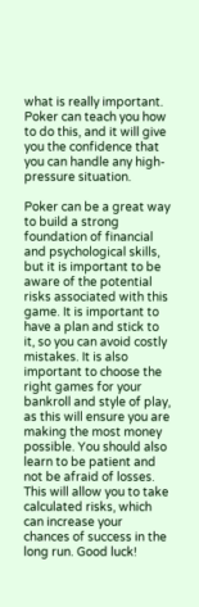what is really important. Poker can teach you how to do this, and it will give you the confidence that you can handle any high-pressure situation.

Poker can be a great way to build a strong foundation of financial and psychological skills, but it is important to be aware of the potential risks associated with this game. It is important to have a plan and stick to it, so you can avoid costly mistakes. It is also important to choose the right games for your bankroll and style of play, as this will ensure you are making the most money possible. You should also learn to be patient and not be afraid of losses. This will allow you to take calculated risks, which can increase your chances of success in the long run. Good luck!